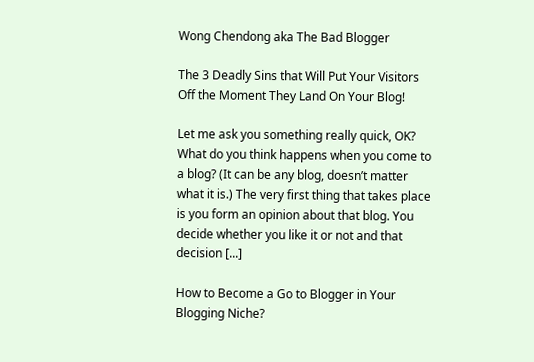Wong Chendong aka The Bad Blogger

The 3 Deadly Sins that Will Put Your Visitors Off the Moment They Land On Your Blog!

Let me ask you something really quick, OK? What do you think happens when you come to a blog? (It can be any blog, doesn’t matter what it is.) The very first thing that takes place is you form an opinion about that blog. You decide whether you like it or not and that decision [...]

How to Become a Go to Blogger in Your Blogging Niche?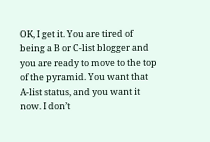OK, I get it. You are tired of being a B or C-list blogger and you are ready to move to the top of the pyramid. You want that A-list status, and you want it now. I don’t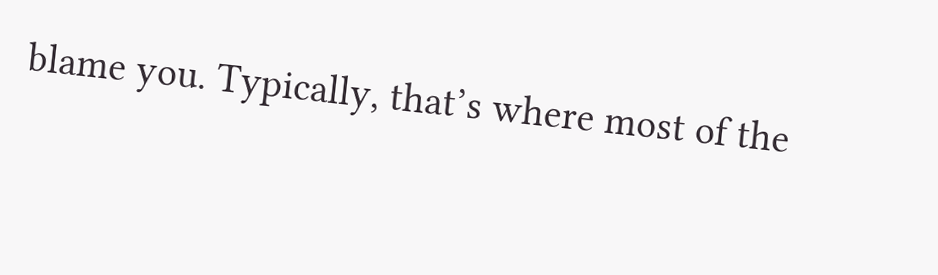blame you. Typically, that’s where most of the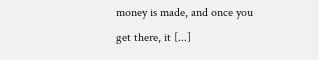money is made, and once you get there, it [...]